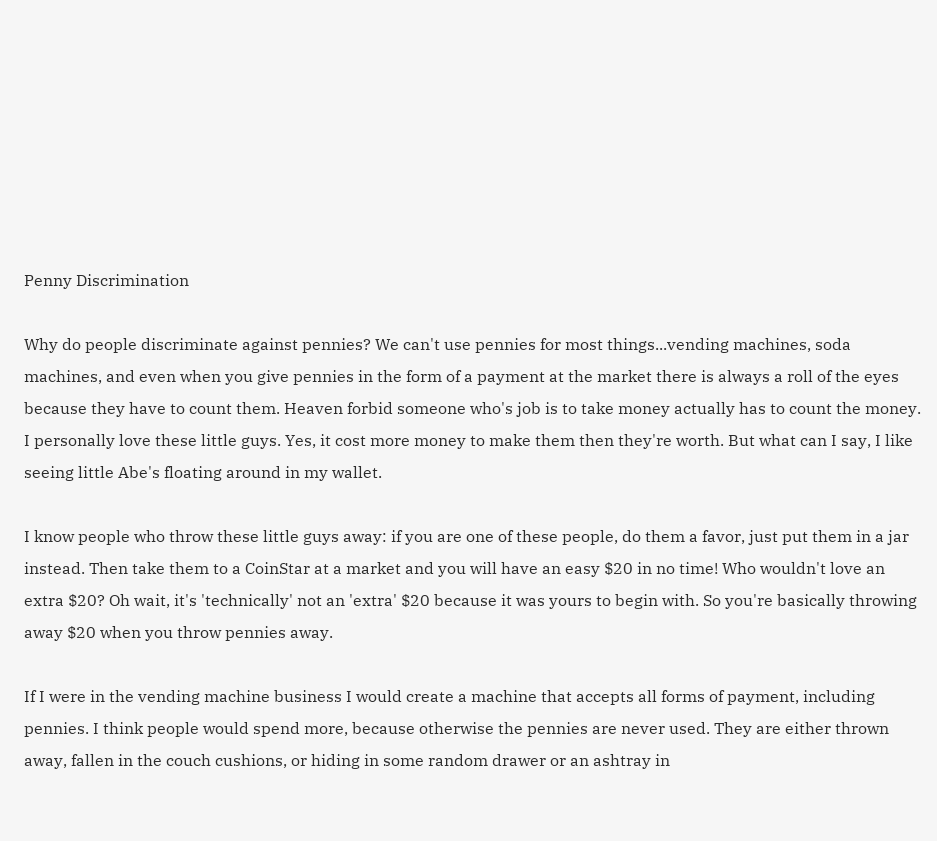Penny Discrimination

Why do people discriminate against pennies? We can't use pennies for most things...vending machines, soda machines, and even when you give pennies in the form of a payment at the market there is always a roll of the eyes because they have to count them. Heaven forbid someone who's job is to take money actually has to count the money. I personally love these little guys. Yes, it cost more money to make them then they're worth. But what can I say, I like seeing little Abe's floating around in my wallet.

I know people who throw these little guys away: if you are one of these people, do them a favor, just put them in a jar instead. Then take them to a CoinStar at a market and you will have an easy $20 in no time! Who wouldn't love an extra $20? Oh wait, it's 'technically' not an 'extra' $20 because it was yours to begin with. So you're basically throwing away $20 when you throw pennies away.

If I were in the vending machine business I would create a machine that accepts all forms of payment, including pennies. I think people would spend more, because otherwise the pennies are never used. They are either thrown away, fallen in the couch cushions, or hiding in some random drawer or an ashtray in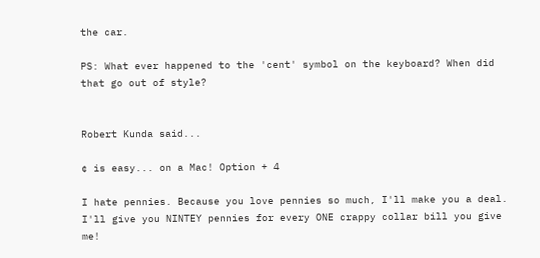the car.

PS: What ever happened to the 'cent' symbol on the keyboard? When did that go out of style?


Robert Kunda said...

¢ is easy... on a Mac! Option + 4

I hate pennies. Because you love pennies so much, I'll make you a deal. I'll give you NINTEY pennies for every ONE crappy collar bill you give me!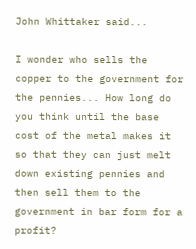John Whittaker said...

I wonder who sells the copper to the government for the pennies... How long do you think until the base cost of the metal makes it so that they can just melt down existing pennies and then sell them to the government in bar form for a profit?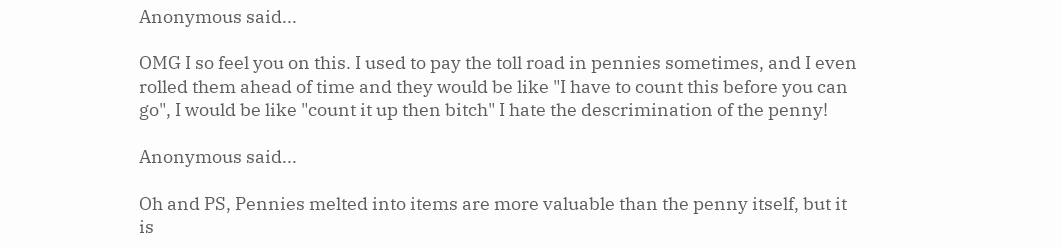Anonymous said...

OMG I so feel you on this. I used to pay the toll road in pennies sometimes, and I even rolled them ahead of time and they would be like "I have to count this before you can go", I would be like "count it up then bitch" I hate the descrimination of the penny!

Anonymous said...

Oh and PS, Pennies melted into items are more valuable than the penny itself, but it is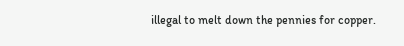illegal to melt down the pennies for copper.